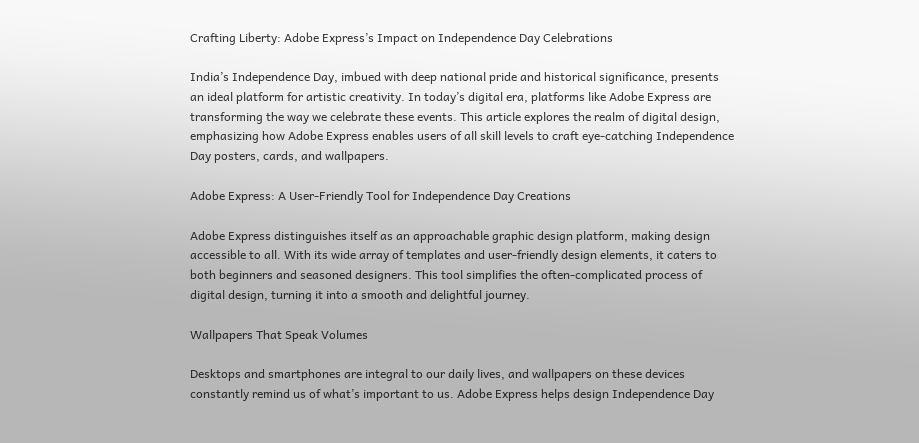Crafting Liberty: Adobe Express’s Impact on Independence Day Celebrations

India’s Independence Day, imbued with deep national pride and historical significance, presents an ideal platform for artistic creativity. In today’s digital era, platforms like Adobe Express are transforming the way we celebrate these events. This article explores the realm of digital design, emphasizing how Adobe Express enables users of all skill levels to craft eye-catching Independence Day posters, cards, and wallpapers.

Adobe Express: A User-Friendly Tool for Independence Day Creations

Adobe Express distinguishes itself as an approachable graphic design platform, making design accessible to all. With its wide array of templates and user-friendly design elements, it caters to both beginners and seasoned designers. This tool simplifies the often-complicated process of digital design, turning it into a smooth and delightful journey.

Wallpapers That Speak Volumes

Desktops and smartphones are integral to our daily lives, and wallpapers on these devices constantly remind us of what’s important to us. Adobe Express helps design Independence Day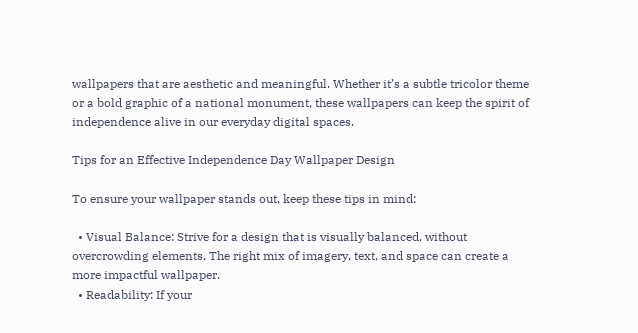wallpapers that are aesthetic and meaningful. Whether it’s a subtle tricolor theme or a bold graphic of a national monument, these wallpapers can keep the spirit of independence alive in our everyday digital spaces.

Tips for an Effective Independence Day Wallpaper Design

To ensure your wallpaper stands out, keep these tips in mind:

  • Visual Balance: Strive for a design that is visually balanced, without overcrowding elements. The right mix of imagery, text, and space can create a more impactful wallpaper.
  • Readability: If your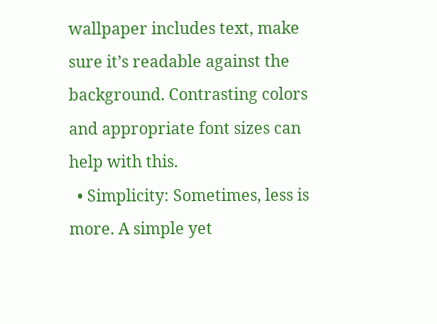wallpaper includes text, make sure it’s readable against the background. Contrasting colors and appropriate font sizes can help with this.
  • Simplicity: Sometimes, less is more. A simple yet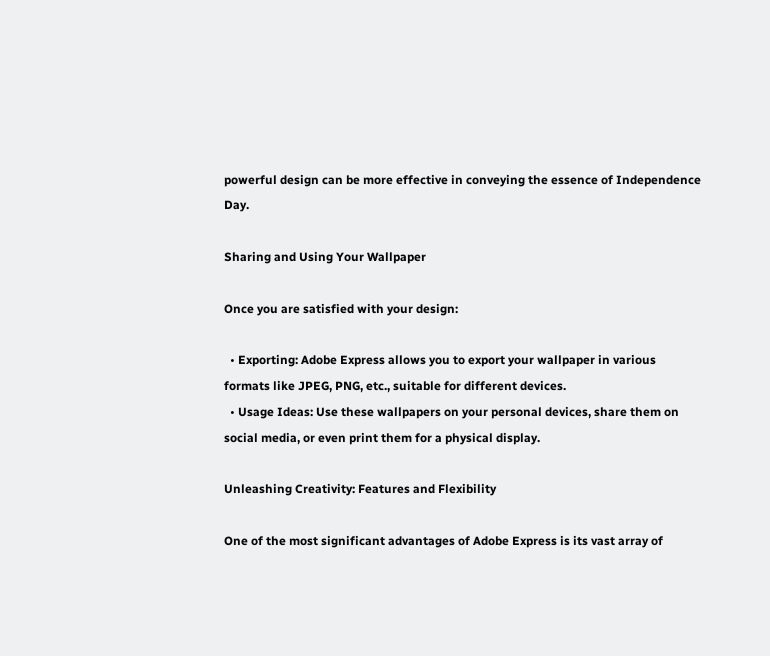powerful design can be more effective in conveying the essence of Independence Day.

Sharing and Using Your Wallpaper

Once you are satisfied with your design:

  • Exporting: Adobe Express allows you to export your wallpaper in various formats like JPEG, PNG, etc., suitable for different devices.
  • Usage Ideas: Use these wallpapers on your personal devices, share them on social media, or even print them for a physical display.

Unleashing Creativity: Features and Flexibility

One of the most significant advantages of Adobe Express is its vast array of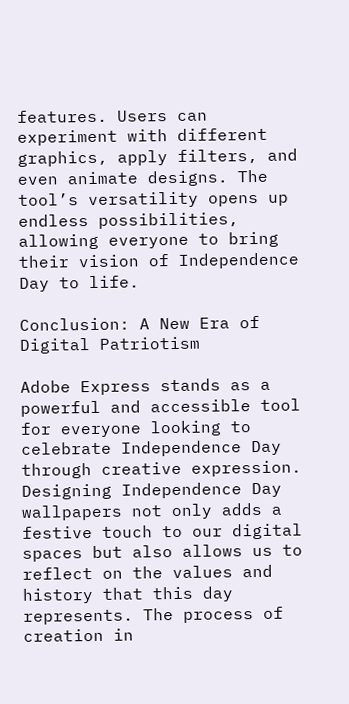features. Users can experiment with different graphics, apply filters, and even animate designs. The tool’s versatility opens up endless possibilities, allowing everyone to bring their vision of Independence Day to life.

Conclusion: A New Era of Digital Patriotism

Adobe Express stands as a powerful and accessible tool for everyone looking to celebrate Independence Day through creative expression. Designing Independence Day wallpapers not only adds a festive touch to our digital spaces but also allows us to reflect on the values and history that this day represents. The process of creation in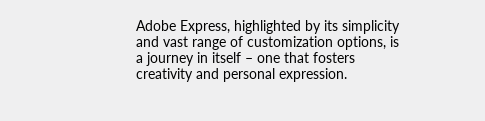Adobe Express, highlighted by its simplicity and vast range of customization options, is a journey in itself – one that fosters creativity and personal expression.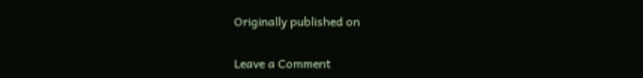Originally published on

Leave a Comment